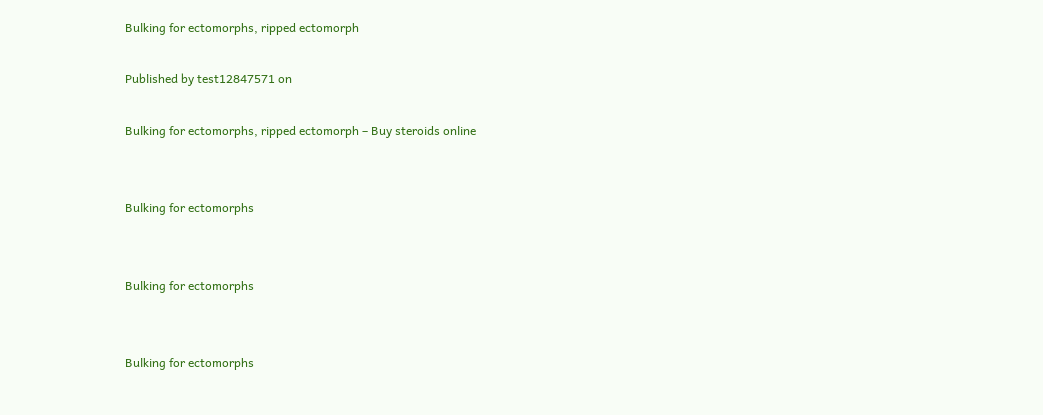Bulking for ectomorphs, ripped ectomorph

Published by test12847571 on

Bulking for ectomorphs, ripped ectomorph – Buy steroids online


Bulking for ectomorphs


Bulking for ectomorphs


Bulking for ectomorphs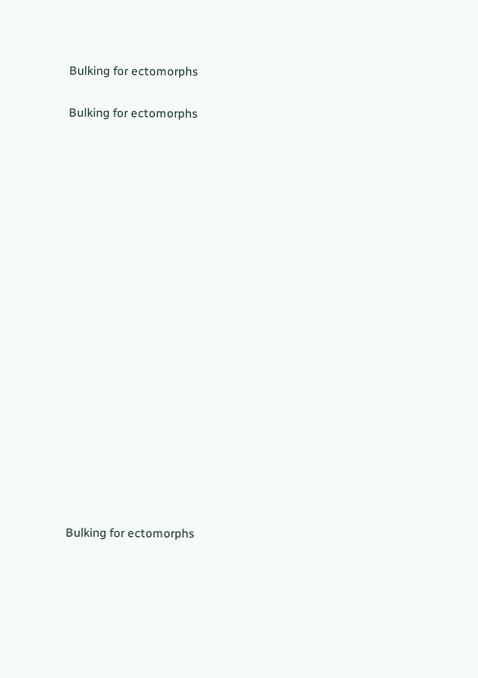Bulking for ectomorphs


Bulking for ectomorphs





























Bulking for ectomorphs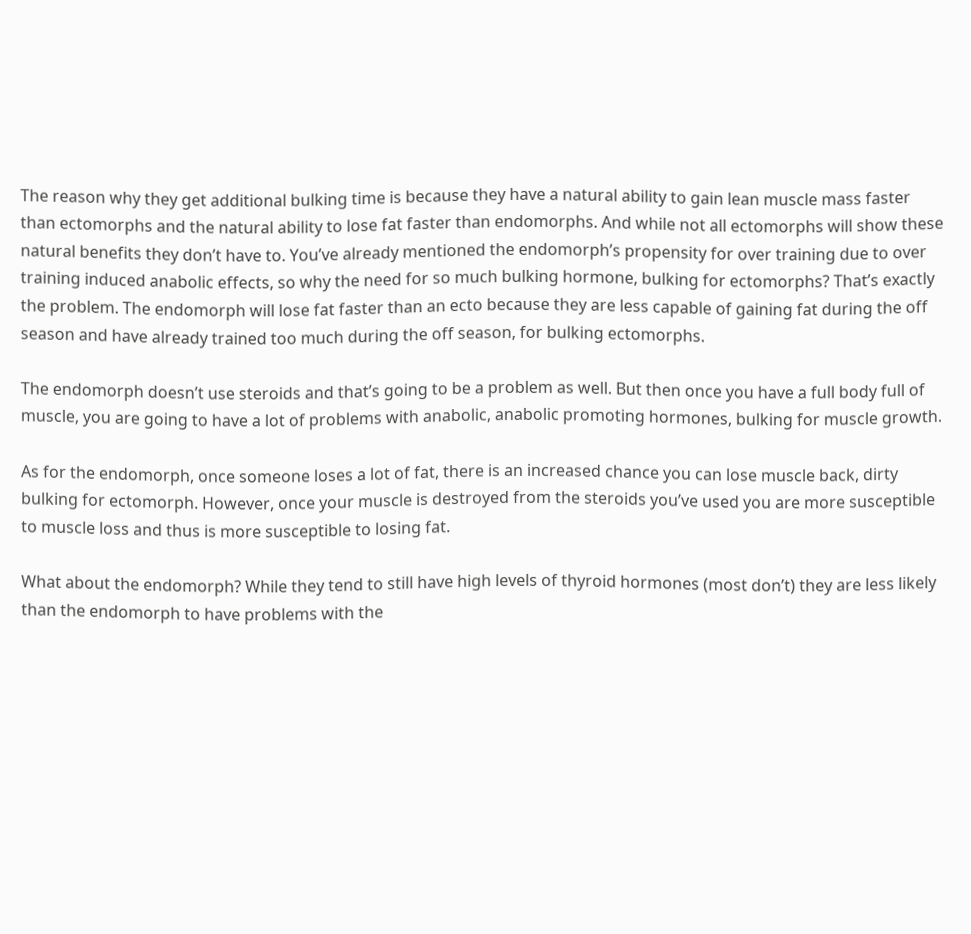The reason why they get additional bulking time is because they have a natural ability to gain lean muscle mass faster than ectomorphs and the natural ability to lose fat faster than endomorphs. And while not all ectomorphs will show these natural benefits they don’t have to. You’ve already mentioned the endomorph’s propensity for over training due to over training induced anabolic effects, so why the need for so much bulking hormone, bulking for ectomorphs? That’s exactly the problem. The endomorph will lose fat faster than an ecto because they are less capable of gaining fat during the off season and have already trained too much during the off season, for bulking ectomorphs.

The endomorph doesn’t use steroids and that’s going to be a problem as well. But then once you have a full body full of muscle, you are going to have a lot of problems with anabolic, anabolic promoting hormones, bulking for muscle growth.

As for the endomorph, once someone loses a lot of fat, there is an increased chance you can lose muscle back, dirty bulking for ectomorph. However, once your muscle is destroyed from the steroids you’ve used you are more susceptible to muscle loss and thus is more susceptible to losing fat.

What about the endomorph? While they tend to still have high levels of thyroid hormones (most don’t) they are less likely than the endomorph to have problems with the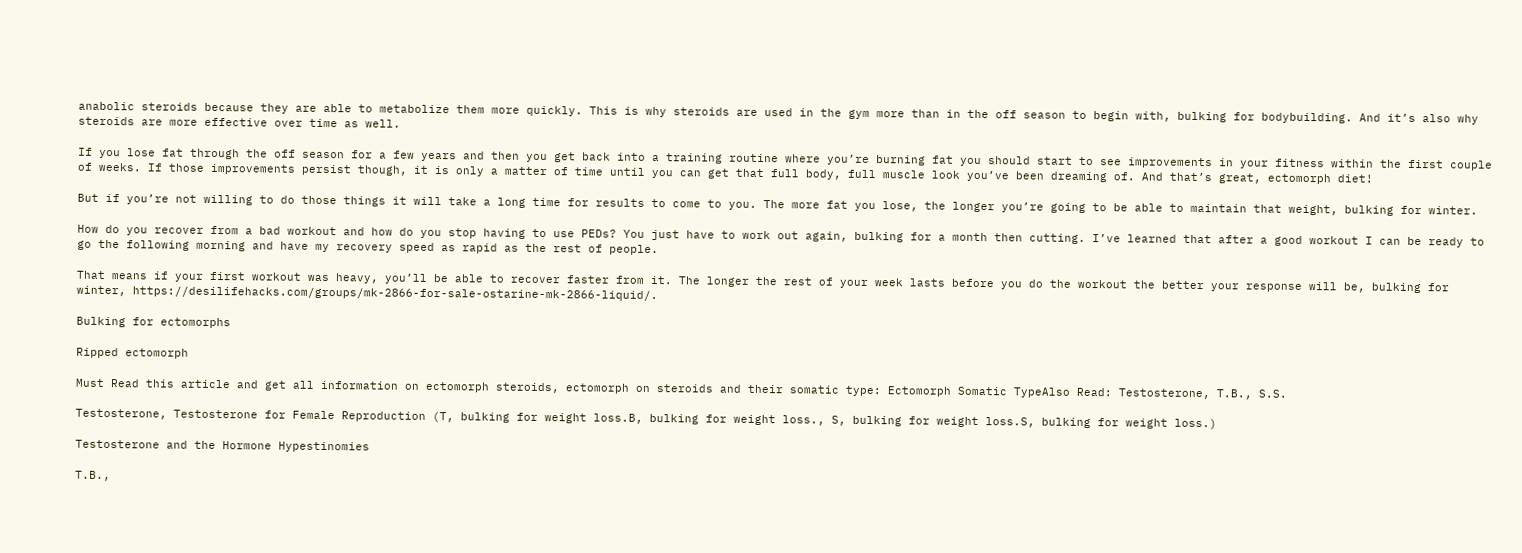anabolic steroids because they are able to metabolize them more quickly. This is why steroids are used in the gym more than in the off season to begin with, bulking for bodybuilding. And it’s also why steroids are more effective over time as well.

If you lose fat through the off season for a few years and then you get back into a training routine where you’re burning fat you should start to see improvements in your fitness within the first couple of weeks. If those improvements persist though, it is only a matter of time until you can get that full body, full muscle look you’ve been dreaming of. And that’s great, ectomorph diet!

But if you’re not willing to do those things it will take a long time for results to come to you. The more fat you lose, the longer you’re going to be able to maintain that weight, bulking for winter.

How do you recover from a bad workout and how do you stop having to use PEDs? You just have to work out again, bulking for a month then cutting. I’ve learned that after a good workout I can be ready to go the following morning and have my recovery speed as rapid as the rest of people.

That means if your first workout was heavy, you’ll be able to recover faster from it. The longer the rest of your week lasts before you do the workout the better your response will be, bulking for winter, https://desilifehacks.com/groups/mk-2866-for-sale-ostarine-mk-2866-liquid/.

Bulking for ectomorphs

Ripped ectomorph

Must Read this article and get all information on ectomorph steroids, ectomorph on steroids and their somatic type: Ectomorph Somatic TypeAlso Read: Testosterone, T.B., S.S.

Testosterone, Testosterone for Female Reproduction (T, bulking for weight loss.B, bulking for weight loss., S, bulking for weight loss.S, bulking for weight loss.)

Testosterone and the Hormone Hypestinomies

T.B.,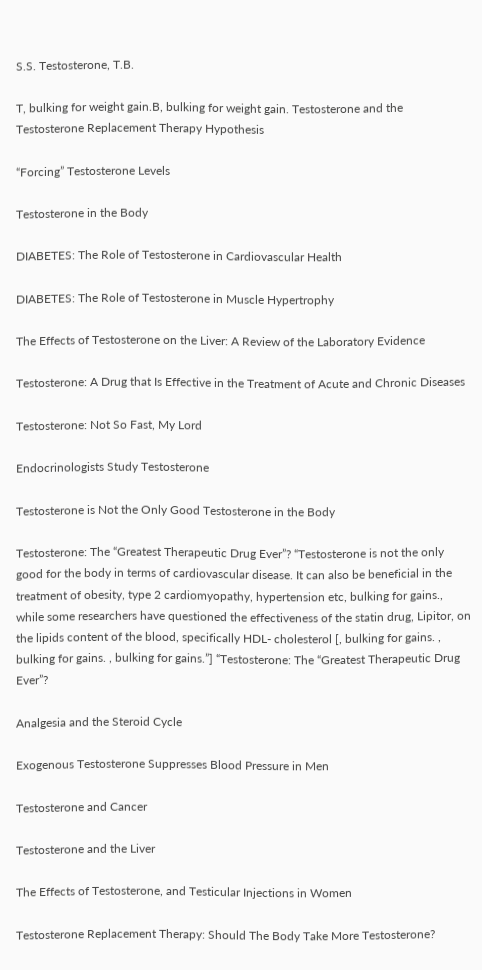S.S. Testosterone, T.B.

T, bulking for weight gain.B, bulking for weight gain. Testosterone and the Testosterone Replacement Therapy Hypothesis

“Forcing” Testosterone Levels

Testosterone in the Body

DIABETES: The Role of Testosterone in Cardiovascular Health

DIABETES: The Role of Testosterone in Muscle Hypertrophy

The Effects of Testosterone on the Liver: A Review of the Laboratory Evidence

Testosterone: A Drug that Is Effective in the Treatment of Acute and Chronic Diseases

Testosterone: Not So Fast, My Lord

Endocrinologists Study Testosterone

Testosterone is Not the Only Good Testosterone in the Body

Testosterone: The “Greatest Therapeutic Drug Ever”? “Testosterone is not the only good for the body in terms of cardiovascular disease. It can also be beneficial in the treatment of obesity, type 2 cardiomyopathy, hypertension etc, bulking for gains., while some researchers have questioned the effectiveness of the statin drug, Lipitor, on the lipids content of the blood, specifically HDL- cholesterol [, bulking for gains. , bulking for gains. , bulking for gains.”] “Testosterone: The “Greatest Therapeutic Drug Ever”?

Analgesia and the Steroid Cycle

Exogenous Testosterone Suppresses Blood Pressure in Men

Testosterone and Cancer

Testosterone and the Liver

The Effects of Testosterone, and Testicular Injections in Women

Testosterone Replacement Therapy: Should The Body Take More Testosterone?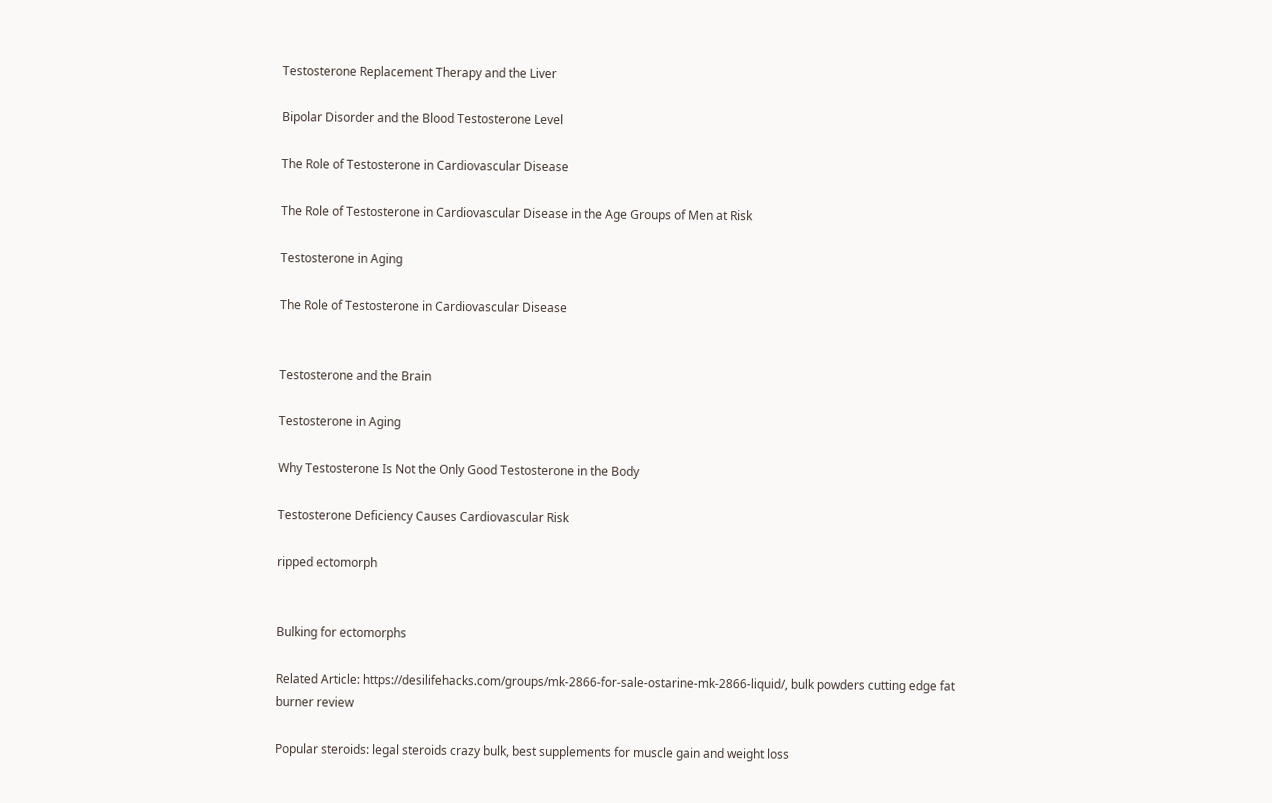Testosterone Replacement Therapy and the Liver

Bipolar Disorder and the Blood Testosterone Level

The Role of Testosterone in Cardiovascular Disease

The Role of Testosterone in Cardiovascular Disease in the Age Groups of Men at Risk

Testosterone in Aging

The Role of Testosterone in Cardiovascular Disease


Testosterone and the Brain

Testosterone in Aging

Why Testosterone Is Not the Only Good Testosterone in the Body

Testosterone Deficiency Causes Cardiovascular Risk

ripped ectomorph


Bulking for ectomorphs

Related Article: https://desilifehacks.com/groups/mk-2866-for-sale-ostarine-mk-2866-liquid/, bulk powders cutting edge fat burner review

Popular steroids: legal steroids crazy bulk, best supplements for muscle gain and weight loss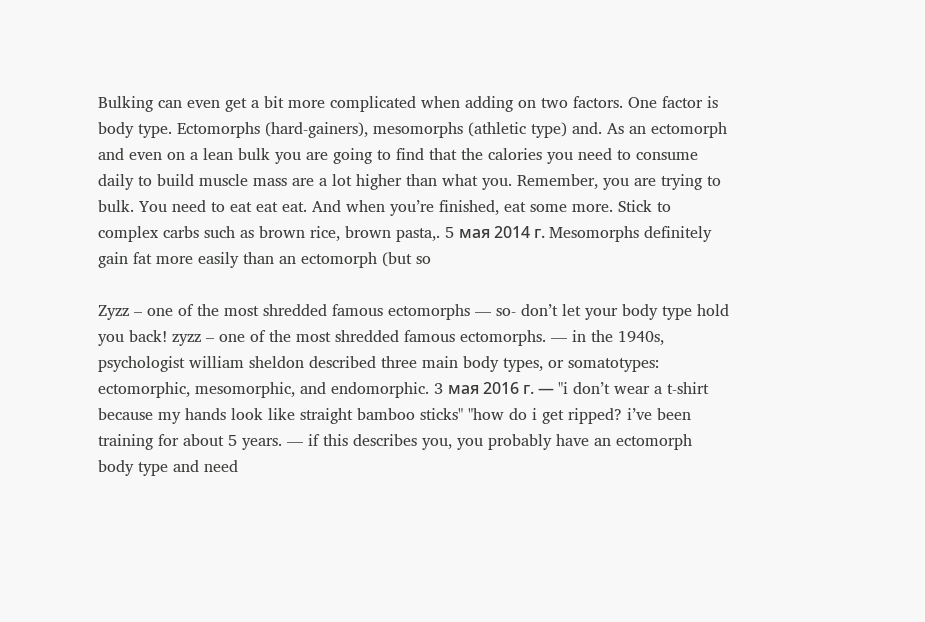Bulking can even get a bit more complicated when adding on two factors. One factor is body type. Ectomorphs (hard-gainers), mesomorphs (athletic type) and. As an ectomorph and even on a lean bulk you are going to find that the calories you need to consume daily to build muscle mass are a lot higher than what you. Remember, you are trying to bulk. You need to eat eat eat. And when you’re finished, eat some more. Stick to complex carbs such as brown rice, brown pasta,. 5 мая 2014 г. Mesomorphs definitely gain fat more easily than an ectomorph (but so

Zyzz – one of the most shredded famous ectomorphs — so- don’t let your body type hold you back! zyzz – one of the most shredded famous ectomorphs. — in the 1940s, psychologist william sheldon described three main body types, or somatotypes: ectomorphic, mesomorphic, and endomorphic. 3 мая 2016 г. — "i don’t wear a t-shirt because my hands look like straight bamboo sticks" "how do i get ripped? i’ve been training for about 5 years. — if this describes you, you probably have an ectomorph body type and need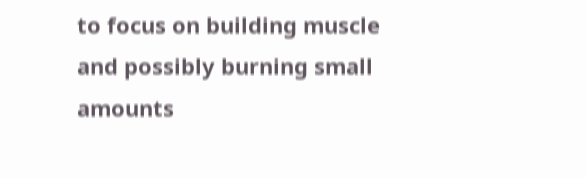to focus on building muscle and possibly burning small amounts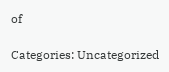of

Categories: Uncategorized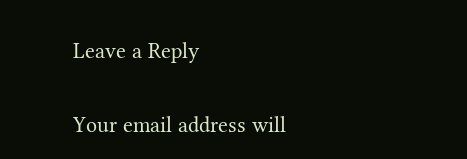Leave a Reply

Your email address will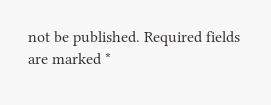not be published. Required fields are marked *